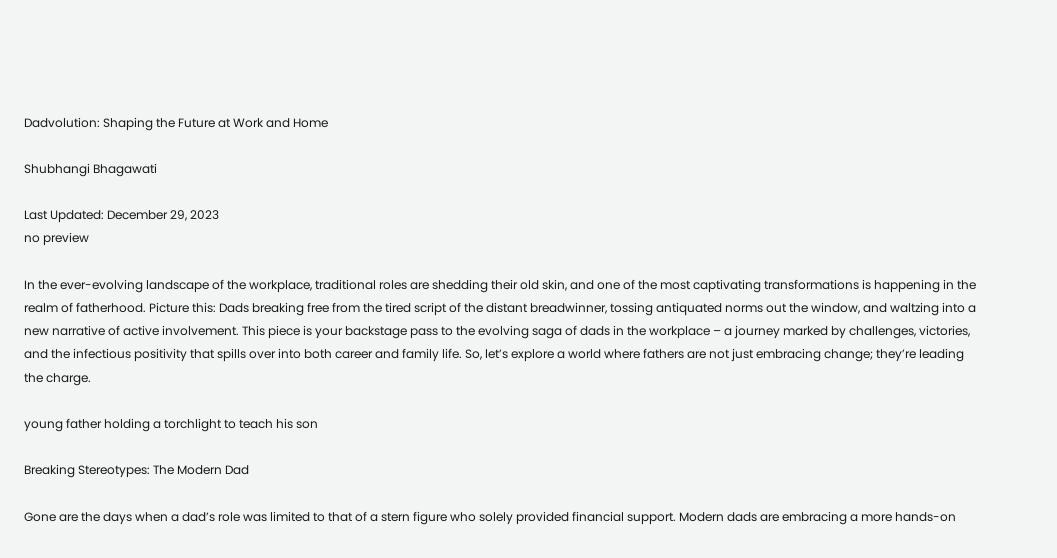Dadvolution: Shaping the Future at Work and Home

Shubhangi Bhagawati

Last Updated: December 29, 2023
no preview

In the ever-evolving landscape of the workplace, traditional roles are shedding their old skin, and one of the most captivating transformations is happening in the realm of fatherhood. Picture this: Dads breaking free from the tired script of the distant breadwinner, tossing antiquated norms out the window, and waltzing into a new narrative of active involvement. This piece is your backstage pass to the evolving saga of dads in the workplace – a journey marked by challenges, victories, and the infectious positivity that spills over into both career and family life. So, let’s explore a world where fathers are not just embracing change; they’re leading the charge.

young father holding a torchlight to teach his son

Breaking Stereotypes: The Modern Dad

Gone are the days when a dad’s role was limited to that of a stern figure who solely provided financial support. Modern dads are embracing a more hands-on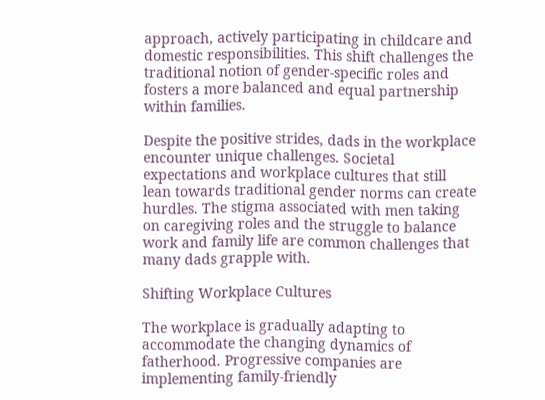approach, actively participating in childcare and domestic responsibilities. This shift challenges the traditional notion of gender-specific roles and fosters a more balanced and equal partnership within families.

Despite the positive strides, dads in the workplace encounter unique challenges. Societal expectations and workplace cultures that still lean towards traditional gender norms can create hurdles. The stigma associated with men taking on caregiving roles and the struggle to balance work and family life are common challenges that many dads grapple with.

Shifting Workplace Cultures

The workplace is gradually adapting to accommodate the changing dynamics of fatherhood. Progressive companies are implementing family-friendly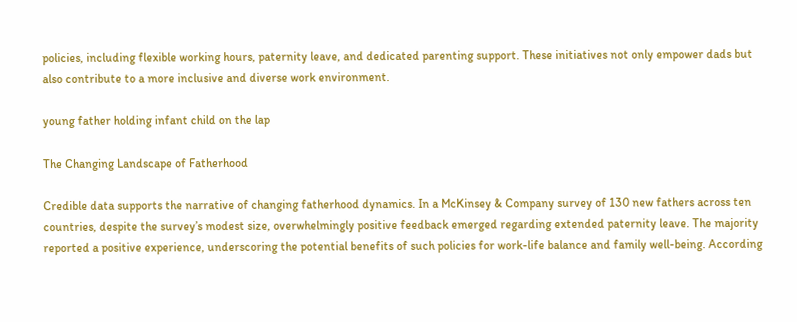policies, including flexible working hours, paternity leave, and dedicated parenting support. These initiatives not only empower dads but also contribute to a more inclusive and diverse work environment.

young father holding infant child on the lap

The Changing Landscape of Fatherhood

Credible data supports the narrative of changing fatherhood dynamics. In a McKinsey & Company survey of 130 new fathers across ten countries, despite the survey’s modest size, overwhelmingly positive feedback emerged regarding extended paternity leave. The majority reported a positive experience, underscoring the potential benefits of such policies for work-life balance and family well-being. According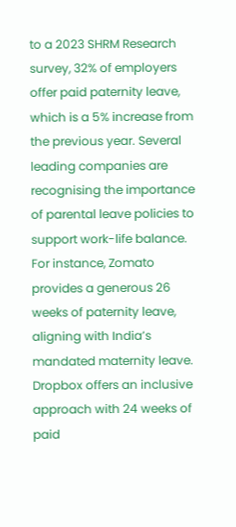to a 2023 SHRM Research survey, 32% of employers offer paid paternity leave, which is a 5% increase from the previous year. Several leading companies are recognising the importance of parental leave policies to support work-life balance. For instance, Zomato provides a generous 26 weeks of paternity leave, aligning with India’s mandated maternity leave. Dropbox offers an inclusive approach with 24 weeks of paid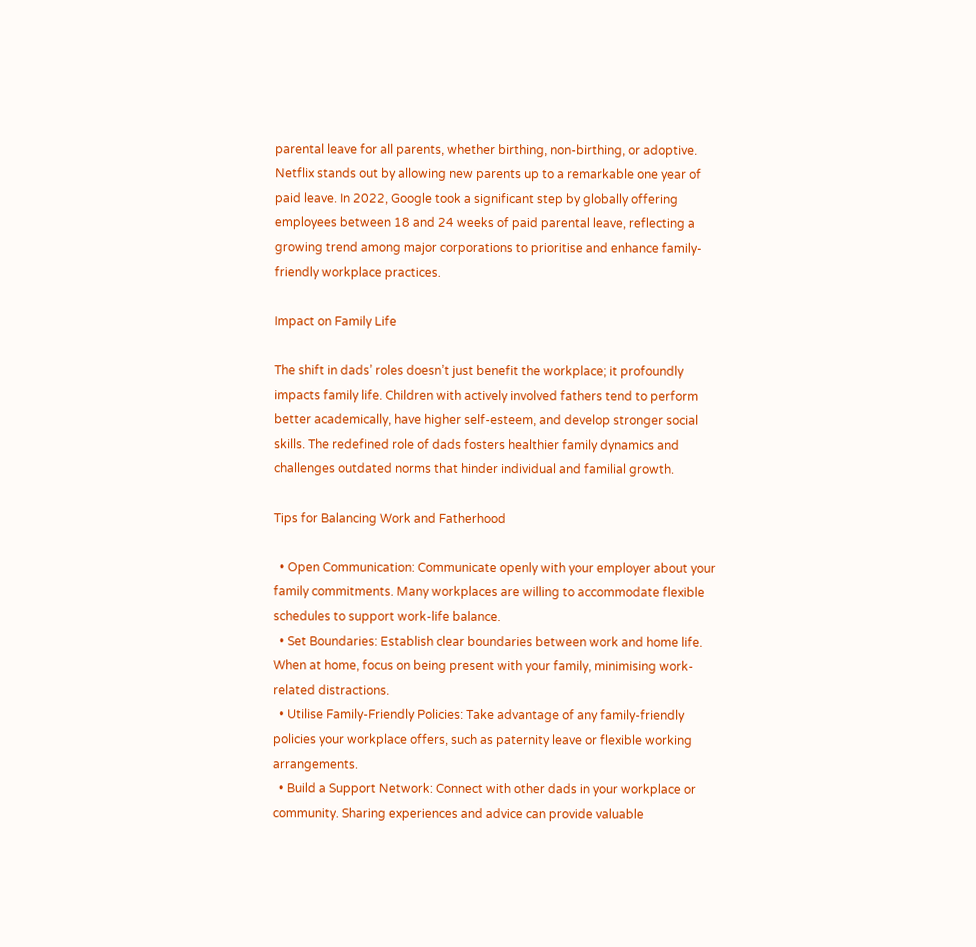parental leave for all parents, whether birthing, non-birthing, or adoptive. Netflix stands out by allowing new parents up to a remarkable one year of paid leave. In 2022, Google took a significant step by globally offering employees between 18 and 24 weeks of paid parental leave, reflecting a growing trend among major corporations to prioritise and enhance family-friendly workplace practices.

Impact on Family Life

The shift in dads’ roles doesn’t just benefit the workplace; it profoundly impacts family life. Children with actively involved fathers tend to perform better academically, have higher self-esteem, and develop stronger social skills. The redefined role of dads fosters healthier family dynamics and challenges outdated norms that hinder individual and familial growth.

Tips for Balancing Work and Fatherhood

  • Open Communication: Communicate openly with your employer about your family commitments. Many workplaces are willing to accommodate flexible schedules to support work-life balance.
  • Set Boundaries: Establish clear boundaries between work and home life. When at home, focus on being present with your family, minimising work-related distractions.
  • Utilise Family-Friendly Policies: Take advantage of any family-friendly policies your workplace offers, such as paternity leave or flexible working arrangements.
  • Build a Support Network: Connect with other dads in your workplace or community. Sharing experiences and advice can provide valuable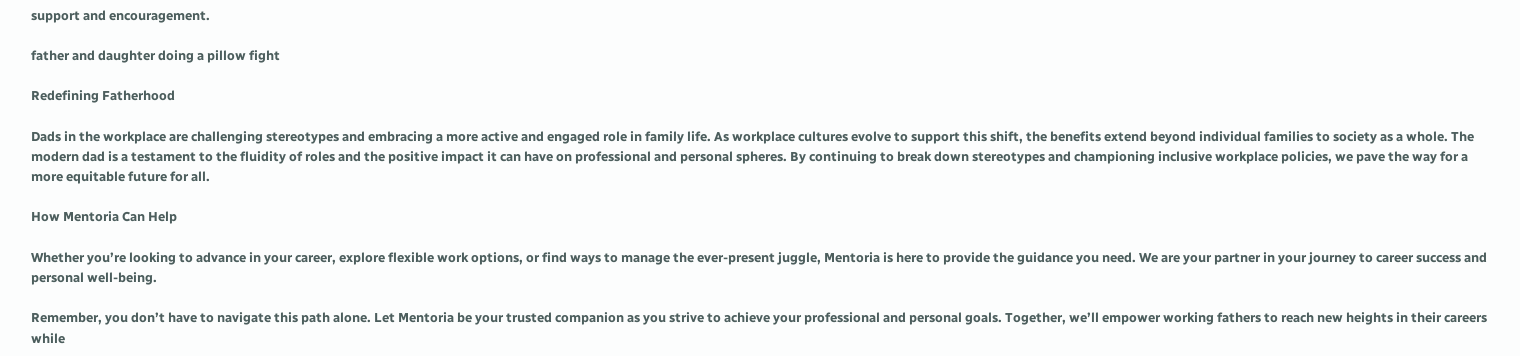support and encouragement.

father and daughter doing a pillow fight

Redefining Fatherhood

Dads in the workplace are challenging stereotypes and embracing a more active and engaged role in family life. As workplace cultures evolve to support this shift, the benefits extend beyond individual families to society as a whole. The modern dad is a testament to the fluidity of roles and the positive impact it can have on professional and personal spheres. By continuing to break down stereotypes and championing inclusive workplace policies, we pave the way for a more equitable future for all.

How Mentoria Can Help

Whether you’re looking to advance in your career, explore flexible work options, or find ways to manage the ever-present juggle, Mentoria is here to provide the guidance you need. We are your partner in your journey to career success and personal well-being.

Remember, you don’t have to navigate this path alone. Let Mentoria be your trusted companion as you strive to achieve your professional and personal goals. Together, we’ll empower working fathers to reach new heights in their careers while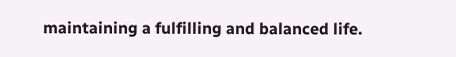maintaining a fulfilling and balanced life.